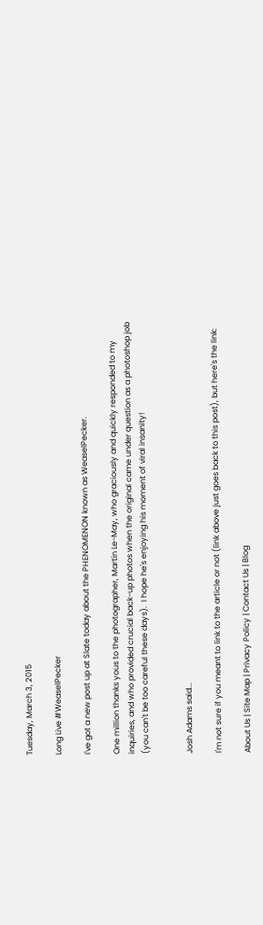Tuesday, March 3, 2015

Long Live #WeaselPecker

I've got a new post up at Slate today about the PHENOMENON known as WeaselPecker.

One million thanks yous to the photographer, Martin Le-May, who graciously and quickly responded to my inquiries, and who provided crucial back-up photos when the original came under question as a photoshop job (you can't be too careful these days).  I hope he's enjoying his moment of viral insanity!


Josh Adams said...

I'm not sure if you meant to link to the article or not (link above just goes back to this post), but here's the link:

About Us | Site Map | Privacy Policy | Contact Us | Blog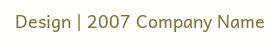Design | 2007 Company Name